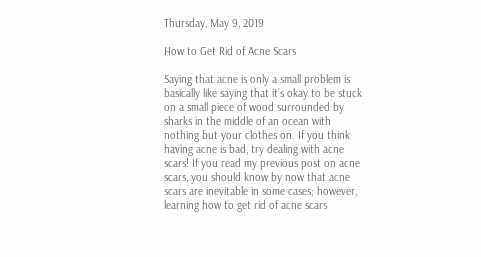Thursday, May 9, 2019

How to Get Rid of Acne Scars

Saying that acne is only a small problem is basically like saying that it’s okay to be stuck on a small piece of wood surrounded by sharks in the middle of an ocean with nothing but your clothes on. If you think having acne is bad, try dealing with acne scars! If you read my previous post on acne scars, you should know by now that acne scars are inevitable in some cases; however, learning how to get rid of acne scars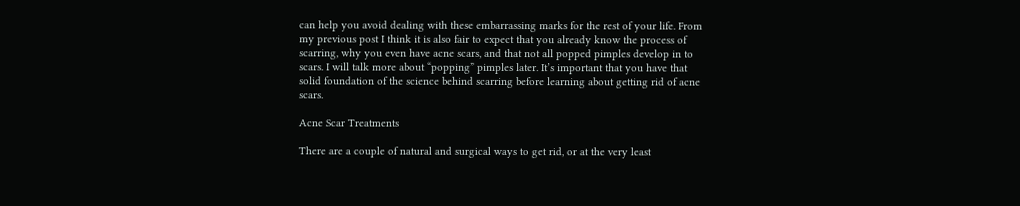can help you avoid dealing with these embarrassing marks for the rest of your life. From my previous post I think it is also fair to expect that you already know the process of scarring, why you even have acne scars, and that not all popped pimples develop in to scars. I will talk more about “popping” pimples later. It’s important that you have that solid foundation of the science behind scarring before learning about getting rid of acne scars.

Acne Scar Treatments

There are a couple of natural and surgical ways to get rid, or at the very least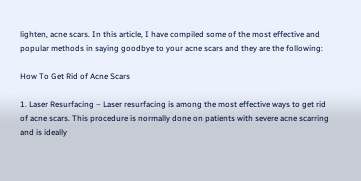lighten, acne scars. In this article, I have compiled some of the most effective and popular methods in saying goodbye to your acne scars and they are the following:

How To Get Rid of Acne Scars

1. Laser Resurfacing – Laser resurfacing is among the most effective ways to get rid of acne scars. This procedure is normally done on patients with severe acne scarring and is ideally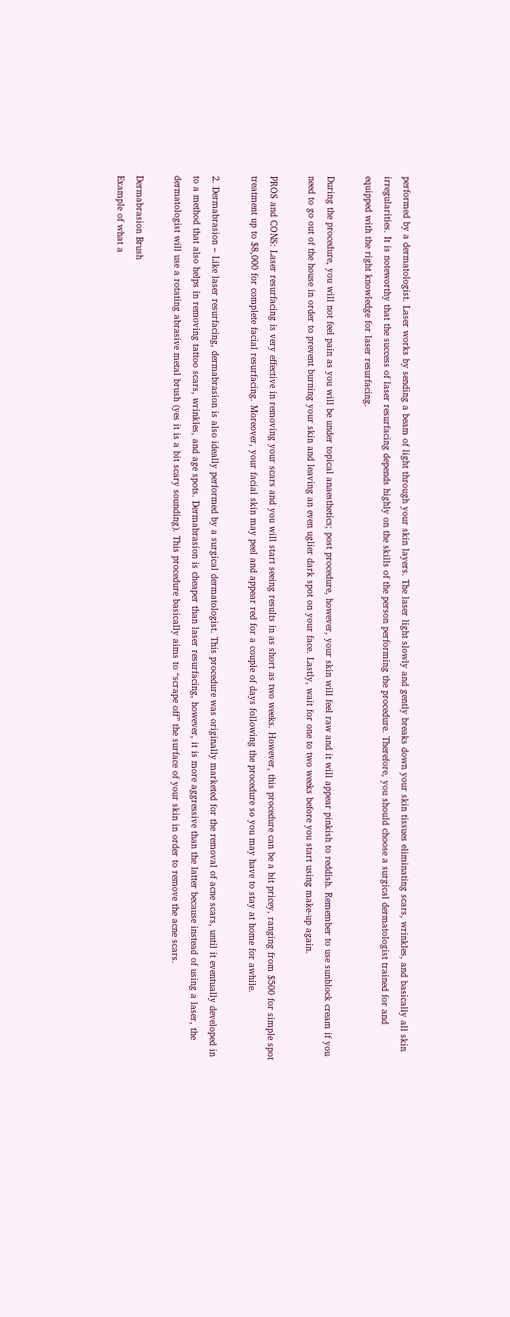performed by a dermatologist. Laser works by sending a beam of light through your skin layers. The laser light slowly and gently breaks down your skin tissues eliminating scars, wrinkles, and basically all skin irregularities. It is noteworthy that the success of laser resurfacing depends highly on the skills of the person performing the procedure. Therefore, you should choose a surgical dermatologist trained for and equipped with the right knowledge for laser resurfacing.

During the procedure, you will not feel pain as you will be under topical anaesthetics; post procedure, however, your skin will feel raw and it will appear pinkish to reddish. Remember to use sunblock cream if you need to go out of the house in order to prevent burning your skin and leaving an even uglier dark spot on your face. Lastly, wait for one to two weeks before you start using make-up again.

PROS and CONS: Laser resurfacing is very effective in removing your scars and you will start seeing results in as short as two weeks. However, this procedure can be a bit pricey, ranging from $500 for simple spot treatment up to $8,000 for complete facial resurfacing. Moreover, your facial skin may peel and appear red for a couple of days following the procedure so you may have to stay at home for awhile.

2. Dermabrasion – Like laser resurfacing, dermabrasion is also ideally performed by a surgical dermatologist. This procedure was originally marketed for the removal of acne scars, until it eventually developed in to a method that also helps in removing tattoo scars, wrinkles, and age spots. Dermabrasion is cheaper than laser resurfacing, however, it is more aggressive than the latter because instead of using a laser, the dermatologist will use a rotating abrasive metal brush (yes it is a bit scary sounding). This procedure basically aims to “scrape off” the surface of your skin in order to remove the acne scars.

Dermabrasion Brush
Example of what a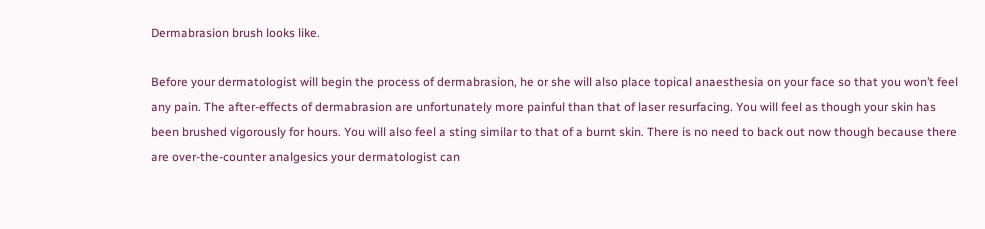Dermabrasion brush looks like.

Before your dermatologist will begin the process of dermabrasion, he or she will also place topical anaesthesia on your face so that you won’t feel any pain. The after-effects of dermabrasion are unfortunately more painful than that of laser resurfacing. You will feel as though your skin has been brushed vigorously for hours. You will also feel a sting similar to that of a burnt skin. There is no need to back out now though because there are over-the-counter analgesics your dermatologist can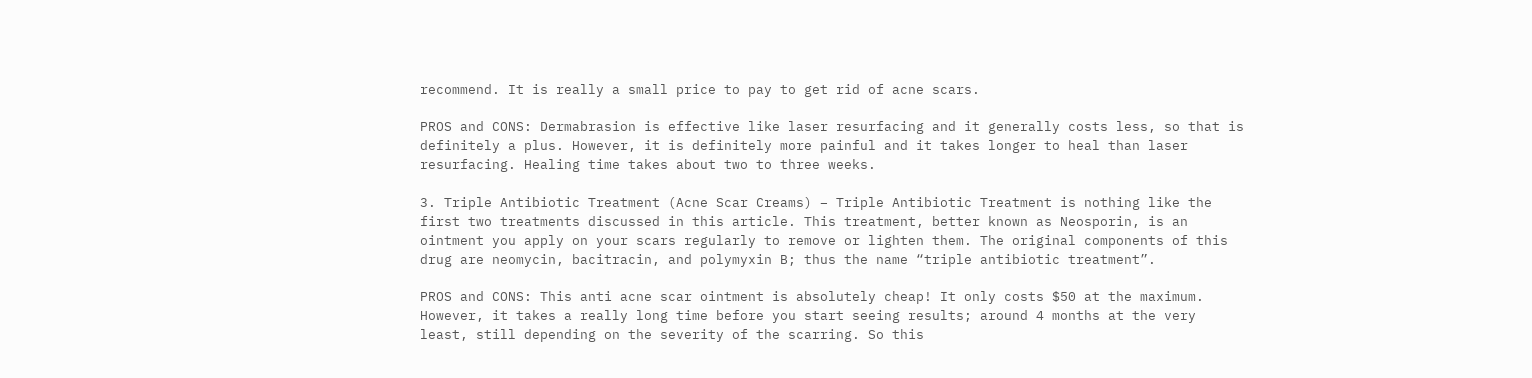recommend. It is really a small price to pay to get rid of acne scars.

PROS and CONS: Dermabrasion is effective like laser resurfacing and it generally costs less, so that is definitely a plus. However, it is definitely more painful and it takes longer to heal than laser resurfacing. Healing time takes about two to three weeks.

3. Triple Antibiotic Treatment (Acne Scar Creams) – Triple Antibiotic Treatment is nothing like the first two treatments discussed in this article. This treatment, better known as Neosporin, is an ointment you apply on your scars regularly to remove or lighten them. The original components of this drug are neomycin, bacitracin, and polymyxin B; thus the name “triple antibiotic treatment”.

PROS and CONS: This anti acne scar ointment is absolutely cheap! It only costs $50 at the maximum. However, it takes a really long time before you start seeing results; around 4 months at the very least, still depending on the severity of the scarring. So this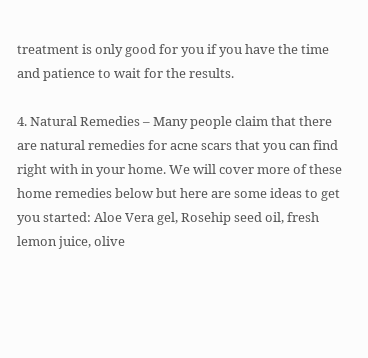treatment is only good for you if you have the time and patience to wait for the results.

4. Natural Remedies – Many people claim that there are natural remedies for acne scars that you can find right with in your home. We will cover more of these home remedies below but here are some ideas to get you started: Aloe Vera gel, Rosehip seed oil, fresh lemon juice, olive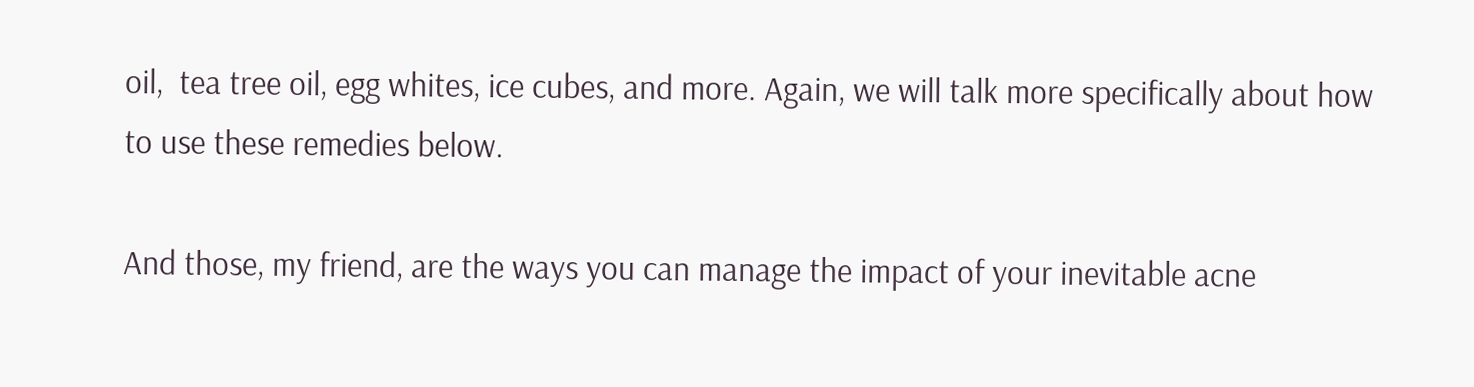oil,  tea tree oil, egg whites, ice cubes, and more. Again, we will talk more specifically about how to use these remedies below.

And those, my friend, are the ways you can manage the impact of your inevitable acne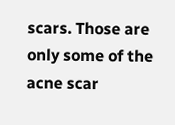scars. Those are only some of the acne scar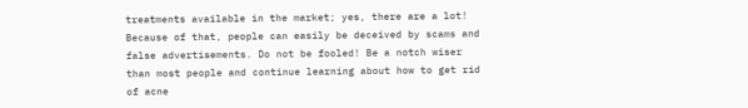treatments available in the market; yes, there are a lot! Because of that, people can easily be deceived by scams and false advertisements. Do not be fooled! Be a notch wiser than most people and continue learning about how to get rid of acne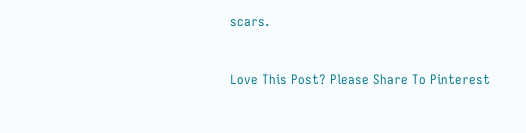scars.


Love This Post? Please Share To Pinterest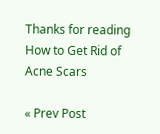Thanks for reading How to Get Rid of Acne Scars

« Prev Post